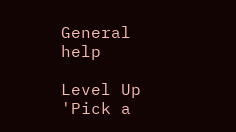General help

Level Up 'Pick a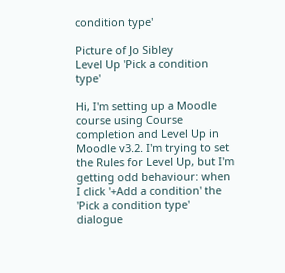condition type'

Picture of Jo Sibley
Level Up 'Pick a condition type'

Hi, I'm setting up a Moodle course using Course completion and Level Up in Moodle v3.2. I'm trying to set the Rules for Level Up, but I'm getting odd behaviour: when I click '+Add a condition' the 'Pick a condition type' dialogue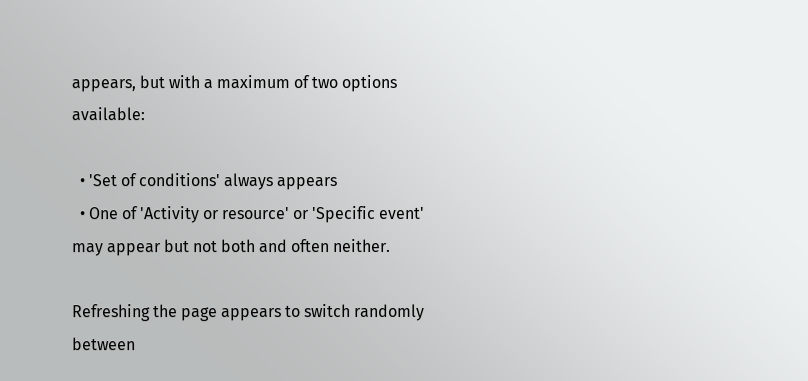appears, but with a maximum of two options available:

  • 'Set of conditions' always appears
  • One of 'Activity or resource' or 'Specific event' may appear but not both and often neither.

Refreshing the page appears to switch randomly between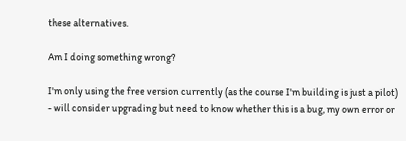these alternatives.

Am I doing something wrong?

I'm only using the free version currently (as the course I'm building is just a pilot) - will consider upgrading but need to know whether this is a bug, my own error or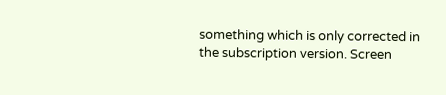something which is only corrected in the subscription version. Screen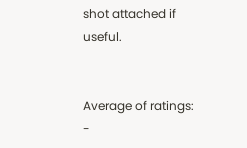shot attached if useful.


Average of ratings: -